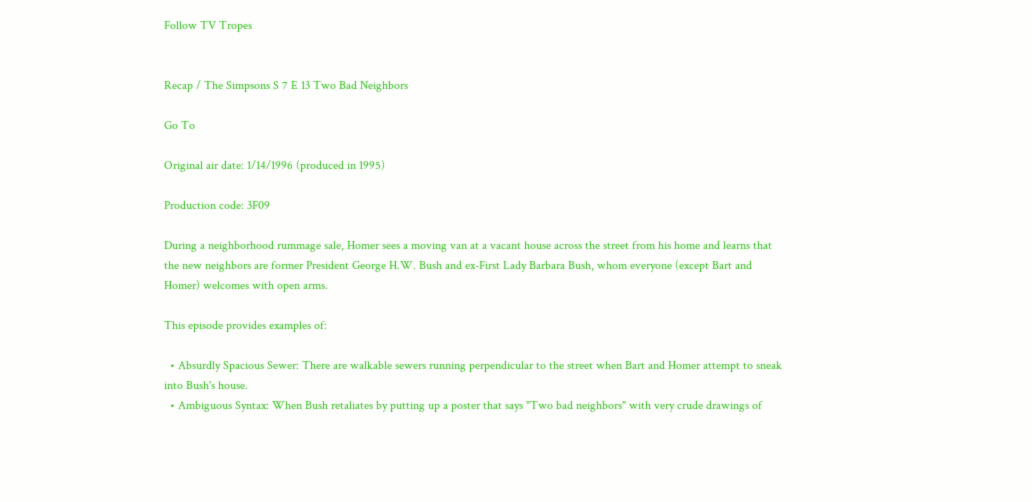Follow TV Tropes


Recap / The Simpsons S 7 E 13 Two Bad Neighbors

Go To

Original air date: 1/14/1996 (produced in 1995)

Production code: 3F09

During a neighborhood rummage sale, Homer sees a moving van at a vacant house across the street from his home and learns that the new neighbors are former President George H.W. Bush and ex-First Lady Barbara Bush, whom everyone (except Bart and Homer) welcomes with open arms.

This episode provides examples of:

  • Absurdly Spacious Sewer: There are walkable sewers running perpendicular to the street when Bart and Homer attempt to sneak into Bush's house.
  • Ambiguous Syntax: When Bush retaliates by putting up a poster that says "Two bad neighbors" with very crude drawings of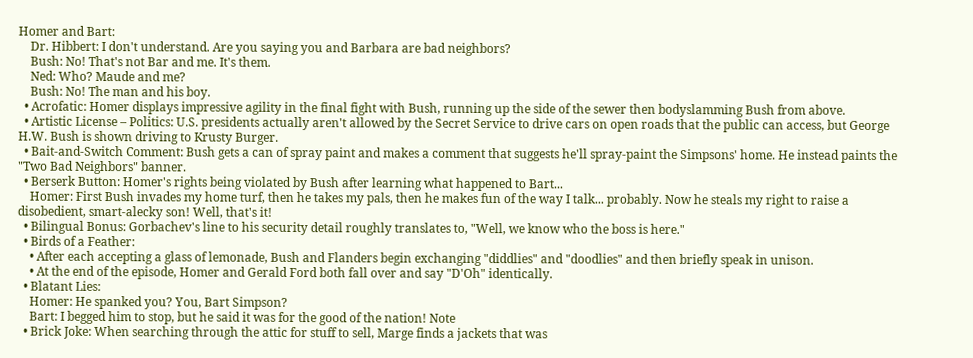Homer and Bart:
    Dr. Hibbert: I don't understand. Are you saying you and Barbara are bad neighbors?
    Bush: No! That's not Bar and me. It's them.
    Ned: Who? Maude and me?
    Bush: No! The man and his boy.
  • Acrofatic: Homer displays impressive agility in the final fight with Bush, running up the side of the sewer then bodyslamming Bush from above.
  • Artistic License – Politics: U.S. presidents actually aren't allowed by the Secret Service to drive cars on open roads that the public can access, but George H.W. Bush is shown driving to Krusty Burger.
  • Bait-and-Switch Comment: Bush gets a can of spray paint and makes a comment that suggests he'll spray-paint the Simpsons' home. He instead paints the "Two Bad Neighbors" banner.
  • Berserk Button: Homer's rights being violated by Bush after learning what happened to Bart...
    Homer: First Bush invades my home turf, then he takes my pals, then he makes fun of the way I talk... probably. Now he steals my right to raise a disobedient, smart-alecky son! Well, that's it!
  • Bilingual Bonus: Gorbachev's line to his security detail roughly translates to, "Well, we know who the boss is here."
  • Birds of a Feather:
    • After each accepting a glass of lemonade, Bush and Flanders begin exchanging "diddlies" and "doodlies" and then briefly speak in unison.
    • At the end of the episode, Homer and Gerald Ford both fall over and say "D'Oh" identically.
  • Blatant Lies:
    Homer: He spanked you? You, Bart Simpson?
    Bart: I begged him to stop, but he said it was for the good of the nation! Note
  • Brick Joke: When searching through the attic for stuff to sell, Marge finds a jackets that was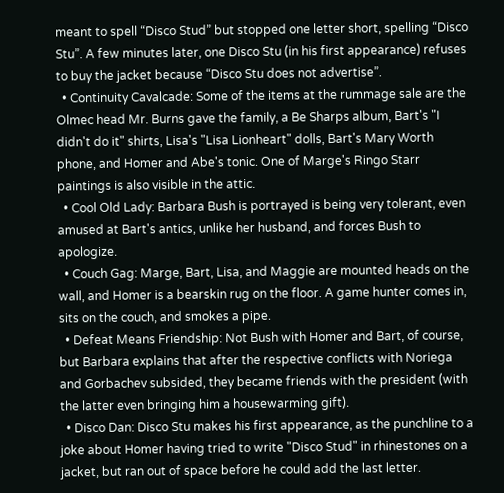meant to spell “Disco Stud” but stopped one letter short, spelling “Disco Stu”. A few minutes later, one Disco Stu (in his first appearance) refuses to buy the jacket because “Disco Stu does not advertise”.
  • Continuity Cavalcade: Some of the items at the rummage sale are the Olmec head Mr. Burns gave the family, a Be Sharps album, Bart's "I didn't do it" shirts, Lisa's "Lisa Lionheart" dolls, Bart's Mary Worth phone, and Homer and Abe's tonic. One of Marge's Ringo Starr paintings is also visible in the attic.
  • Cool Old Lady: Barbara Bush is portrayed is being very tolerant, even amused at Bart's antics, unlike her husband, and forces Bush to apologize.
  • Couch Gag: Marge, Bart, Lisa, and Maggie are mounted heads on the wall, and Homer is a bearskin rug on the floor. A game hunter comes in, sits on the couch, and smokes a pipe.
  • Defeat Means Friendship: Not Bush with Homer and Bart, of course, but Barbara explains that after the respective conflicts with Noriega and Gorbachev subsided, they became friends with the president (with the latter even bringing him a housewarming gift).
  • Disco Dan: Disco Stu makes his first appearance, as the punchline to a joke about Homer having tried to write "Disco Stud" in rhinestones on a jacket, but ran out of space before he could add the last letter.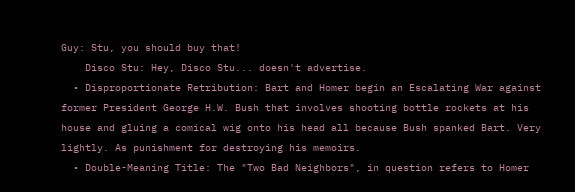Guy: Stu, you should buy that!
    Disco Stu: Hey, Disco Stu... doesn't advertise.
  • Disproportionate Retribution: Bart and Homer begin an Escalating War against former President George H.W. Bush that involves shooting bottle rockets at his house and gluing a comical wig onto his head all because Bush spanked Bart. Very lightly. As punishment for destroying his memoirs.
  • Double-Meaning Title: The "Two Bad Neighbors", in question refers to Homer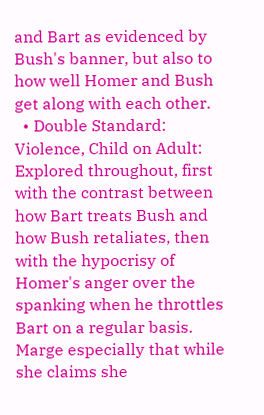and Bart as evidenced by Bush's banner, but also to how well Homer and Bush get along with each other.
  • Double Standard: Violence, Child on Adult: Explored throughout, first with the contrast between how Bart treats Bush and how Bush retaliates, then with the hypocrisy of Homer's anger over the spanking when he throttles Bart on a regular basis. Marge especially that while she claims she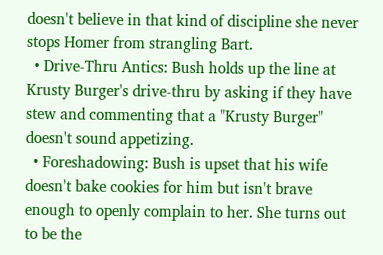doesn't believe in that kind of discipline she never stops Homer from strangling Bart.
  • Drive-Thru Antics: Bush holds up the line at Krusty Burger's drive-thru by asking if they have stew and commenting that a "Krusty Burger" doesn't sound appetizing.
  • Foreshadowing: Bush is upset that his wife doesn't bake cookies for him but isn't brave enough to openly complain to her. She turns out to be the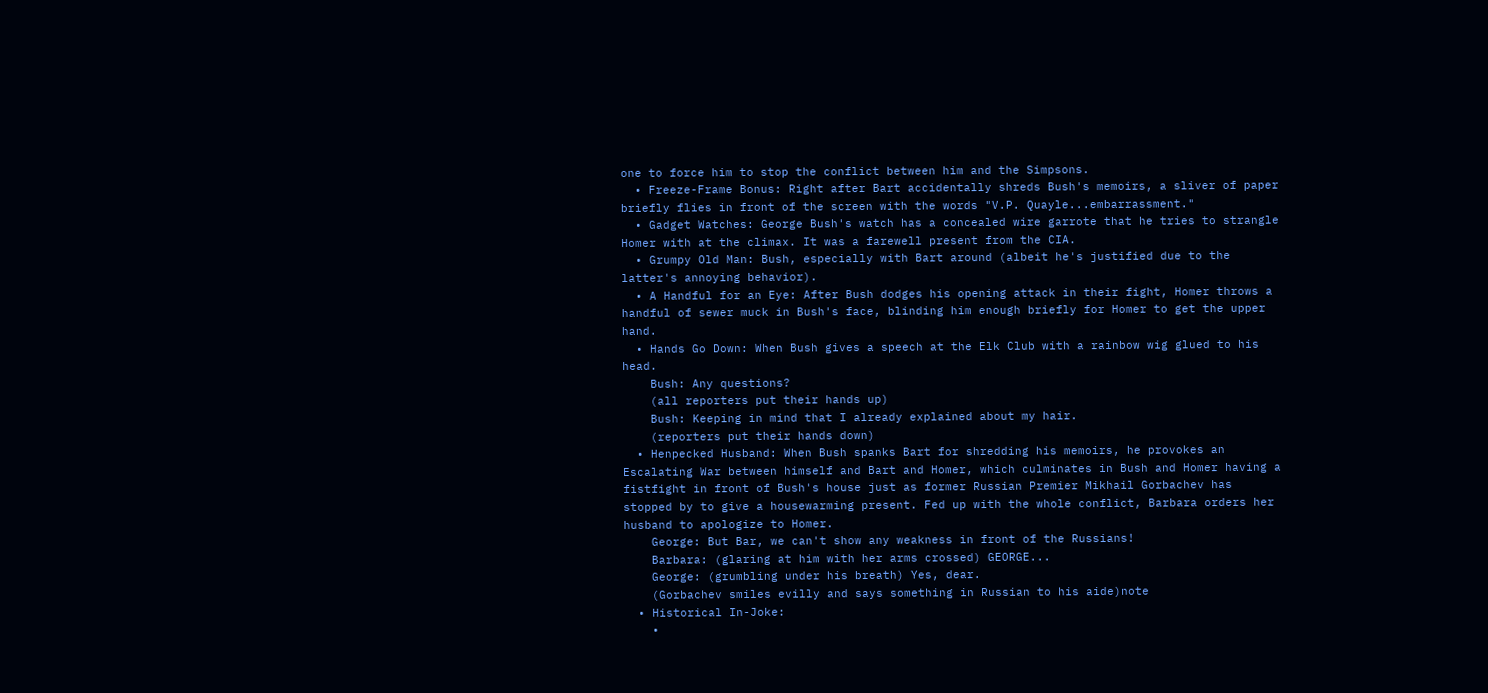one to force him to stop the conflict between him and the Simpsons.
  • Freeze-Frame Bonus: Right after Bart accidentally shreds Bush's memoirs, a sliver of paper briefly flies in front of the screen with the words "V.P. Quayle...embarrassment."
  • Gadget Watches: George Bush's watch has a concealed wire garrote that he tries to strangle Homer with at the climax. It was a farewell present from the CIA.
  • Grumpy Old Man: Bush, especially with Bart around (albeit he's justified due to the latter's annoying behavior).
  • A Handful for an Eye: After Bush dodges his opening attack in their fight, Homer throws a handful of sewer muck in Bush's face, blinding him enough briefly for Homer to get the upper hand.
  • Hands Go Down: When Bush gives a speech at the Elk Club with a rainbow wig glued to his head.
    Bush: Any questions?
    (all reporters put their hands up)
    Bush: Keeping in mind that I already explained about my hair.
    (reporters put their hands down)
  • Henpecked Husband: When Bush spanks Bart for shredding his memoirs, he provokes an Escalating War between himself and Bart and Homer, which culminates in Bush and Homer having a fistfight in front of Bush's house just as former Russian Premier Mikhail Gorbachev has stopped by to give a housewarming present. Fed up with the whole conflict, Barbara orders her husband to apologize to Homer.
    George: But Bar, we can't show any weakness in front of the Russians!
    Barbara: (glaring at him with her arms crossed) GEORGE...
    George: (grumbling under his breath) Yes, dear.
    (Gorbachev smiles evilly and says something in Russian to his aide)note
  • Historical In-Joke:
    •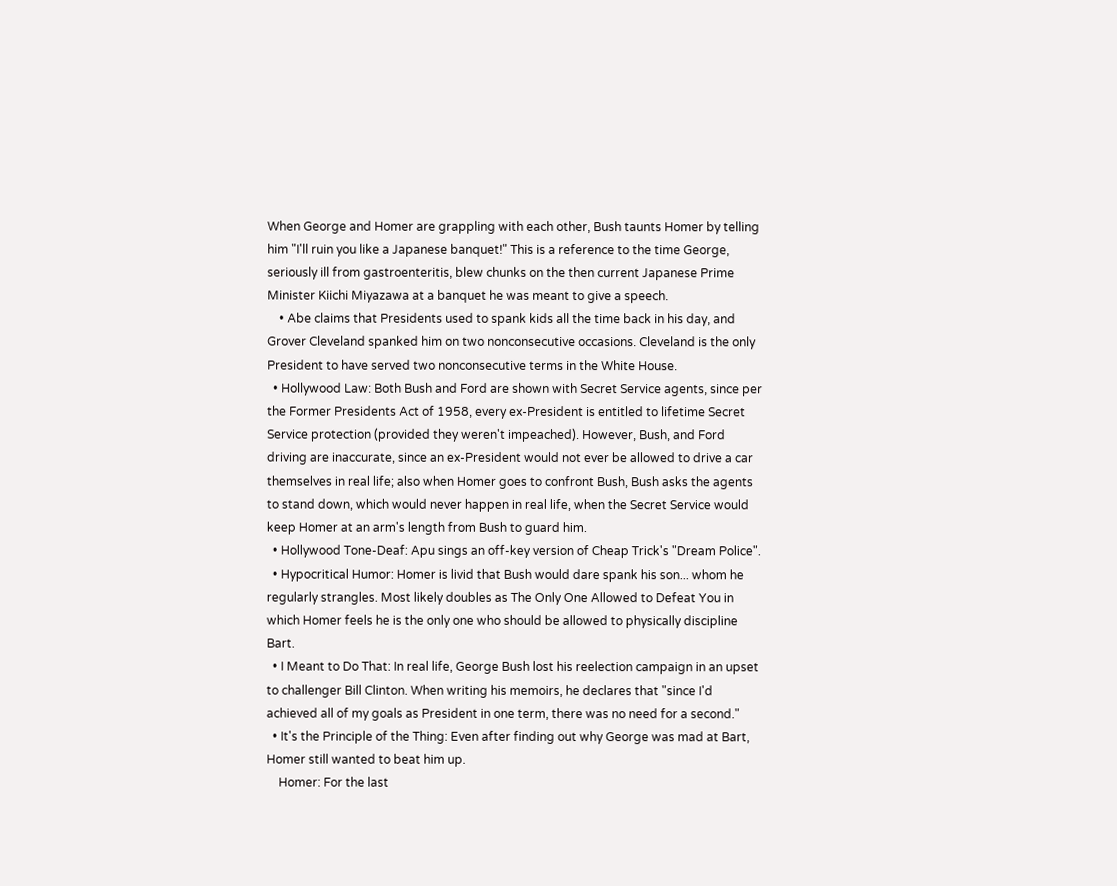When George and Homer are grappling with each other, Bush taunts Homer by telling him "I'll ruin you like a Japanese banquet!" This is a reference to the time George, seriously ill from gastroenteritis, blew chunks on the then current Japanese Prime Minister Kiichi Miyazawa at a banquet he was meant to give a speech.
    • Abe claims that Presidents used to spank kids all the time back in his day, and Grover Cleveland spanked him on two nonconsecutive occasions. Cleveland is the only President to have served two nonconsecutive terms in the White House.
  • Hollywood Law: Both Bush and Ford are shown with Secret Service agents, since per the Former Presidents Act of 1958, every ex-President is entitled to lifetime Secret Service protection (provided they weren't impeached). However, Bush, and Ford driving are inaccurate, since an ex-President would not ever be allowed to drive a car themselves in real life; also when Homer goes to confront Bush, Bush asks the agents to stand down, which would never happen in real life, when the Secret Service would keep Homer at an arm's length from Bush to guard him.
  • Hollywood Tone-Deaf: Apu sings an off-key version of Cheap Trick's "Dream Police".
  • Hypocritical Humor: Homer is livid that Bush would dare spank his son... whom he regularly strangles. Most likely doubles as The Only One Allowed to Defeat You in which Homer feels he is the only one who should be allowed to physically discipline Bart.
  • I Meant to Do That: In real life, George Bush lost his reelection campaign in an upset to challenger Bill Clinton. When writing his memoirs, he declares that "since I'd achieved all of my goals as President in one term, there was no need for a second."
  • It's the Principle of the Thing: Even after finding out why George was mad at Bart, Homer still wanted to beat him up.
    Homer: For the last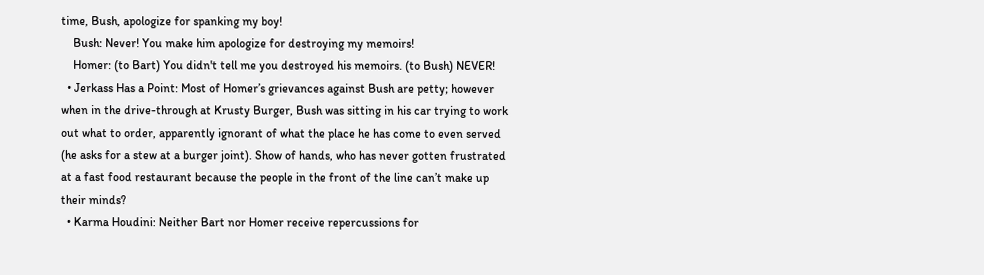time, Bush, apologize for spanking my boy!
    Bush: Never! You make him apologize for destroying my memoirs!
    Homer: (to Bart) You didn't tell me you destroyed his memoirs. (to Bush) NEVER!
  • Jerkass Has a Point: Most of Homer’s grievances against Bush are petty; however when in the drive-through at Krusty Burger, Bush was sitting in his car trying to work out what to order, apparently ignorant of what the place he has come to even served (he asks for a stew at a burger joint). Show of hands, who has never gotten frustrated at a fast food restaurant because the people in the front of the line can’t make up their minds?
  • Karma Houdini: Neither Bart nor Homer receive repercussions for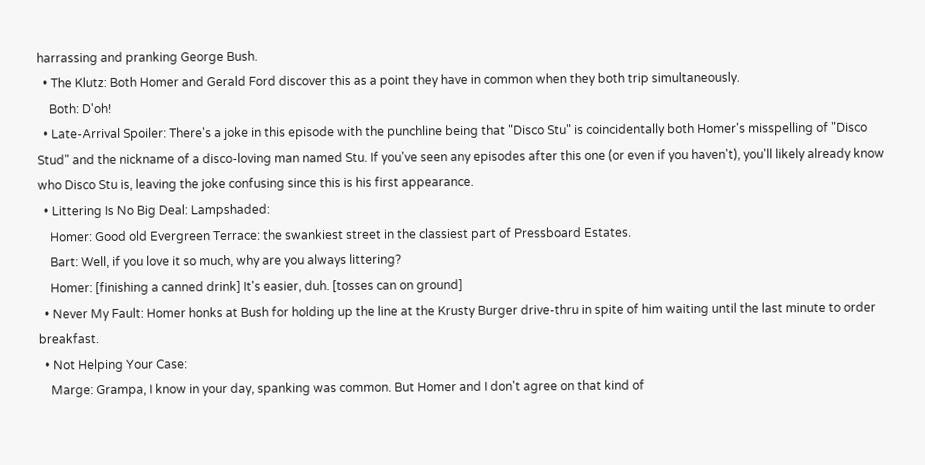harrassing and pranking George Bush.
  • The Klutz: Both Homer and Gerald Ford discover this as a point they have in common when they both trip simultaneously.
    Both: D'oh!
  • Late-Arrival Spoiler: There's a joke in this episode with the punchline being that "Disco Stu" is coincidentally both Homer's misspelling of "Disco Stud" and the nickname of a disco-loving man named Stu. If you've seen any episodes after this one (or even if you haven't), you'll likely already know who Disco Stu is, leaving the joke confusing since this is his first appearance.
  • Littering Is No Big Deal: Lampshaded:
    Homer: Good old Evergreen Terrace: the swankiest street in the classiest part of Pressboard Estates.
    Bart: Well, if you love it so much, why are you always littering?
    Homer: [finishing a canned drink] It's easier, duh. [tosses can on ground]
  • Never My Fault: Homer honks at Bush for holding up the line at the Krusty Burger drive-thru in spite of him waiting until the last minute to order breakfast.
  • Not Helping Your Case:
    Marge: Grampa, I know in your day, spanking was common. But Homer and I don't agree on that kind of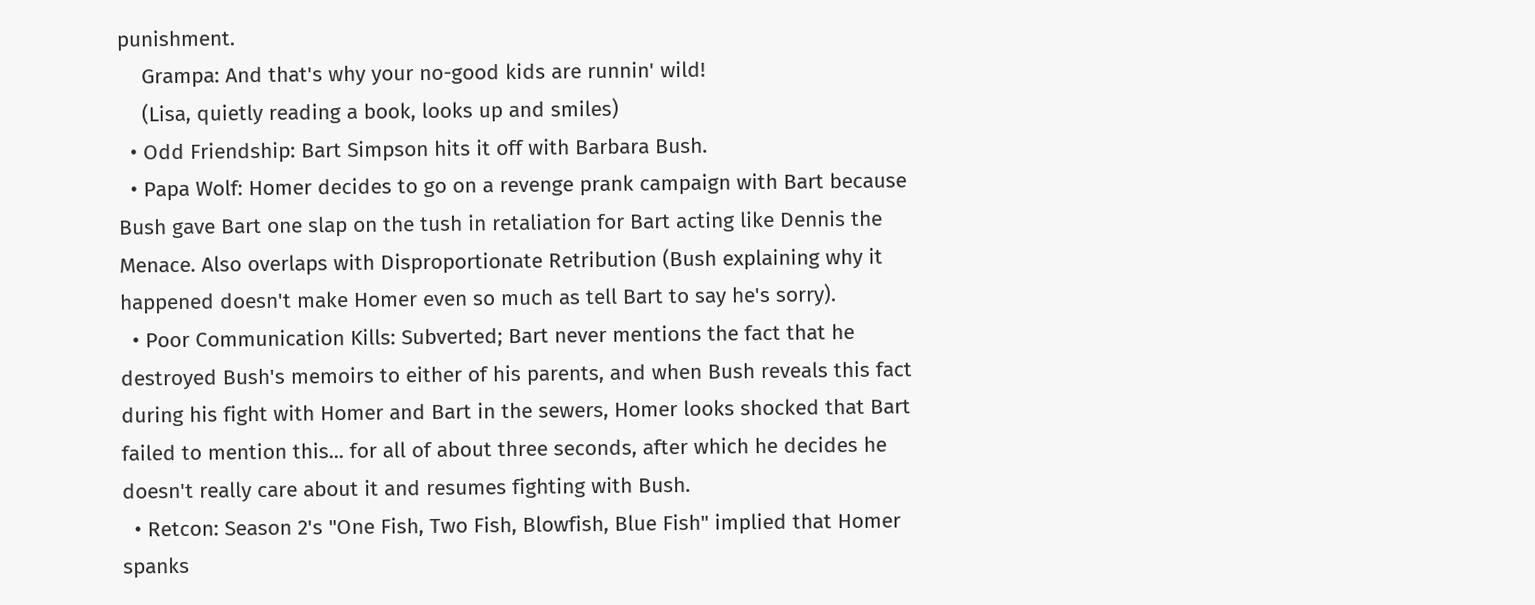punishment.
    Grampa: And that's why your no-good kids are runnin' wild!
    (Lisa, quietly reading a book, looks up and smiles)
  • Odd Friendship: Bart Simpson hits it off with Barbara Bush.
  • Papa Wolf: Homer decides to go on a revenge prank campaign with Bart because Bush gave Bart one slap on the tush in retaliation for Bart acting like Dennis the Menace. Also overlaps with Disproportionate Retribution (Bush explaining why it happened doesn't make Homer even so much as tell Bart to say he's sorry).
  • Poor Communication Kills: Subverted; Bart never mentions the fact that he destroyed Bush's memoirs to either of his parents, and when Bush reveals this fact during his fight with Homer and Bart in the sewers, Homer looks shocked that Bart failed to mention this... for all of about three seconds, after which he decides he doesn't really care about it and resumes fighting with Bush.
  • Retcon: Season 2's "One Fish, Two Fish, Blowfish, Blue Fish" implied that Homer spanks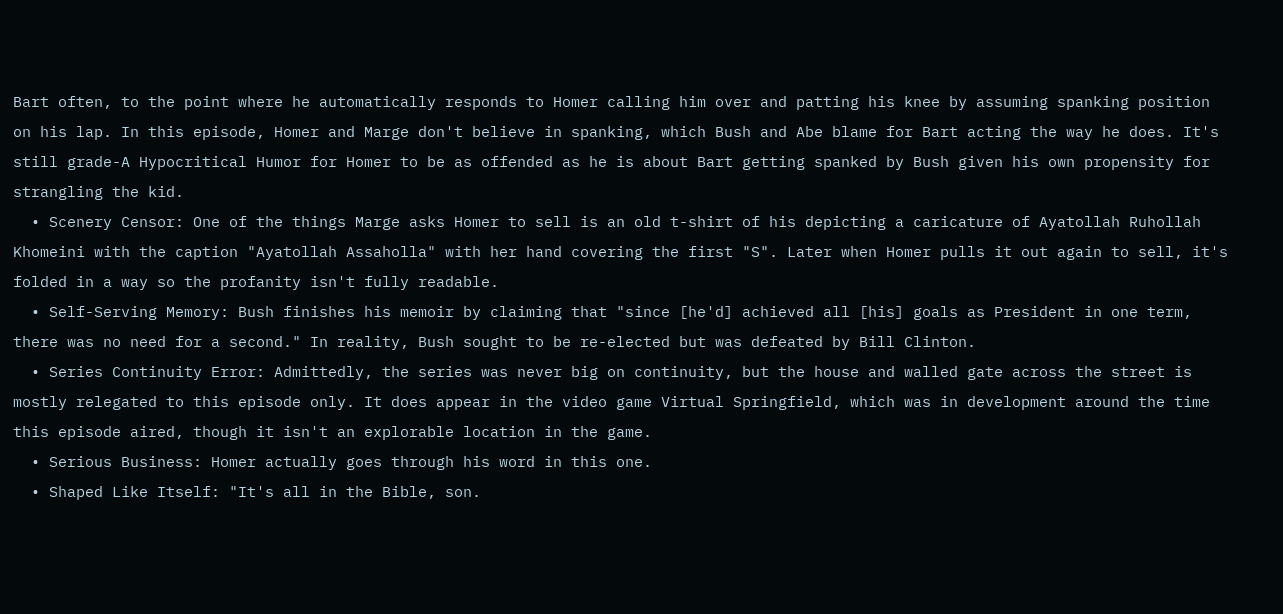Bart often, to the point where he automatically responds to Homer calling him over and patting his knee by assuming spanking position on his lap. In this episode, Homer and Marge don't believe in spanking, which Bush and Abe blame for Bart acting the way he does. It's still grade-A Hypocritical Humor for Homer to be as offended as he is about Bart getting spanked by Bush given his own propensity for strangling the kid.
  • Scenery Censor: One of the things Marge asks Homer to sell is an old t-shirt of his depicting a caricature of Ayatollah Ruhollah Khomeini with the caption "Ayatollah Assaholla" with her hand covering the first "S". Later when Homer pulls it out again to sell, it's folded in a way so the profanity isn't fully readable.
  • Self-Serving Memory: Bush finishes his memoir by claiming that "since [he'd] achieved all [his] goals as President in one term, there was no need for a second." In reality, Bush sought to be re-elected but was defeated by Bill Clinton.
  • Series Continuity Error: Admittedly, the series was never big on continuity, but the house and walled gate across the street is mostly relegated to this episode only. It does appear in the video game Virtual Springfield, which was in development around the time this episode aired, though it isn't an explorable location in the game.
  • Serious Business: Homer actually goes through his word in this one.
  • Shaped Like Itself: "It's all in the Bible, son.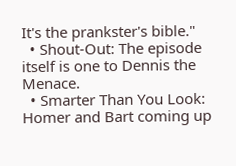It's the prankster's bible."
  • Shout-Out: The episode itself is one to Dennis the Menace.
  • Smarter Than You Look: Homer and Bart coming up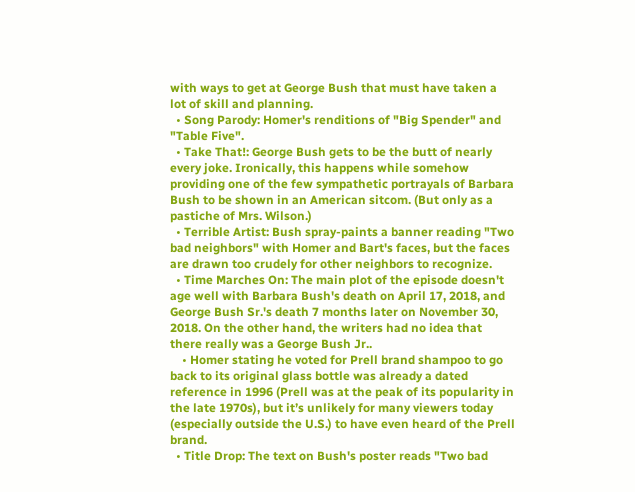with ways to get at George Bush that must have taken a lot of skill and planning.
  • Song Parody: Homer's renditions of "Big Spender" and "Table Five".
  • Take That!: George Bush gets to be the butt of nearly every joke. Ironically, this happens while somehow providing one of the few sympathetic portrayals of Barbara Bush to be shown in an American sitcom. (But only as a pastiche of Mrs. Wilson.)
  • Terrible Artist: Bush spray-paints a banner reading "Two bad neighbors" with Homer and Bart's faces, but the faces are drawn too crudely for other neighbors to recognize.
  • Time Marches On: The main plot of the episode doesn't age well with Barbara Bush's death on April 17, 2018, and George Bush Sr.'s death 7 months later on November 30, 2018. On the other hand, the writers had no idea that there really was a George Bush Jr..
    • Homer stating he voted for Prell brand shampoo to go back to its original glass bottle was already a dated reference in 1996 (Prell was at the peak of its popularity in the late 1970s), but it’s unlikely for many viewers today (especially outside the U.S.) to have even heard of the Prell brand.
  • Title Drop: The text on Bush's poster reads "Two bad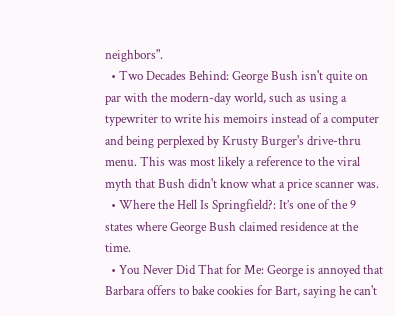neighbors".
  • Two Decades Behind: George Bush isn't quite on par with the modern-day world, such as using a typewriter to write his memoirs instead of a computer and being perplexed by Krusty Burger's drive-thru menu. This was most likely a reference to the viral myth that Bush didn't know what a price scanner was.
  • Where the Hell Is Springfield?: It’s one of the 9 states where George Bush claimed residence at the time.
  • You Never Did That for Me: George is annoyed that Barbara offers to bake cookies for Bart, saying he can't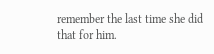remember the last time she did that for him.